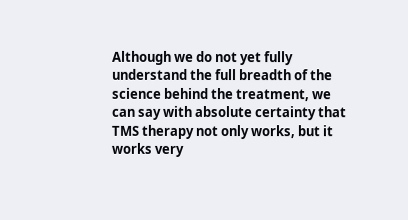Although we do not yet fully understand the full breadth of the science behind the treatment, we can say with absolute certainty that TMS therapy not only works, but it works very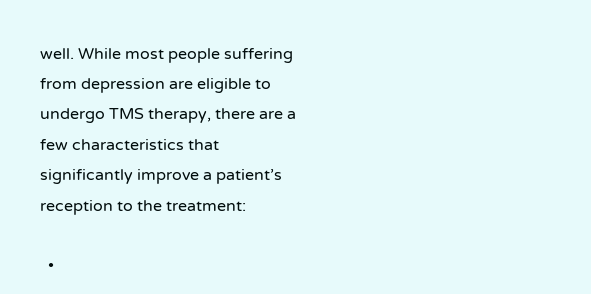well. While most people suffering from depression are eligible to undergo TMS therapy, there are a few characteristics that significantly improve a patient’s reception to the treatment:

  •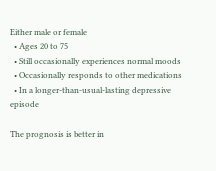Either male or female
  • Ages 20 to 75
  • Still occasionally experiences normal moods
  • Occasionally responds to other medications
  • In a longer-than-usual-lasting depressive episode

The prognosis is better in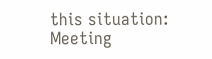this situation: Meeting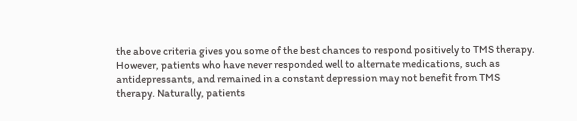the above criteria gives you some of the best chances to respond positively to TMS therapy. However, patients who have never responded well to alternate medications, such as antidepressants, and remained in a constant depression may not benefit from TMS therapy. Naturally, patients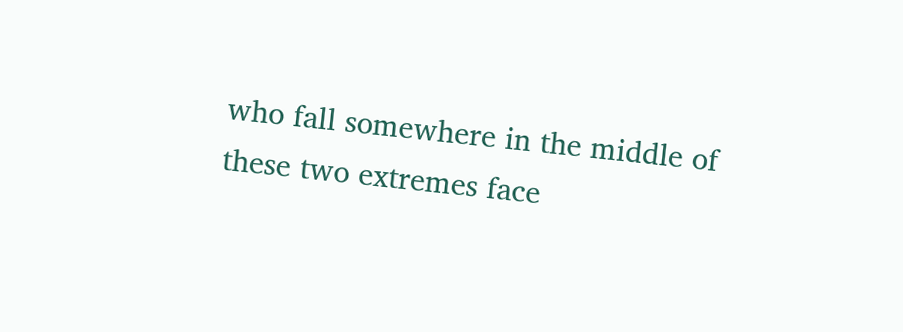who fall somewhere in the middle of these two extremes face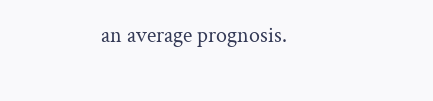an average prognosis.